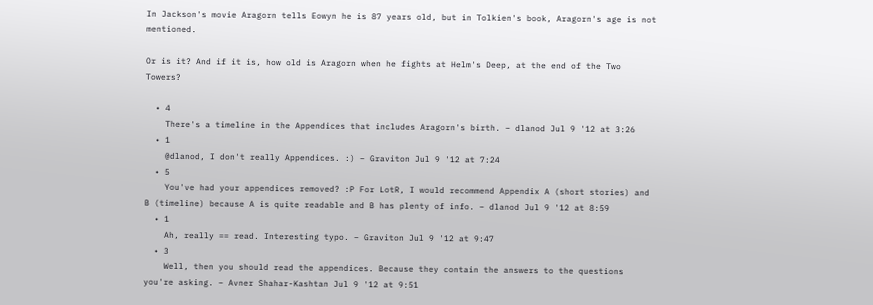In Jackson's movie Aragorn tells Eowyn he is 87 years old, but in Tolkien's book, Aragorn's age is not mentioned.

Or is it? And if it is, how old is Aragorn when he fights at Helm's Deep, at the end of the Two Towers?

  • 4
    There's a timeline in the Appendices that includes Aragorn's birth. – dlanod Jul 9 '12 at 3:26
  • 1
    @dlanod, I don't really Appendices. :) – Graviton Jul 9 '12 at 7:24
  • 5
    You've had your appendices removed? :P For LotR, I would recommend Appendix A (short stories) and B (timeline) because A is quite readable and B has plenty of info. – dlanod Jul 9 '12 at 8:59
  • 1
    Ah, really == read. Interesting typo. – Graviton Jul 9 '12 at 9:47
  • 3
    Well, then you should read the appendices. Because they contain the answers to the questions you're asking. – Avner Shahar-Kashtan Jul 9 '12 at 9:51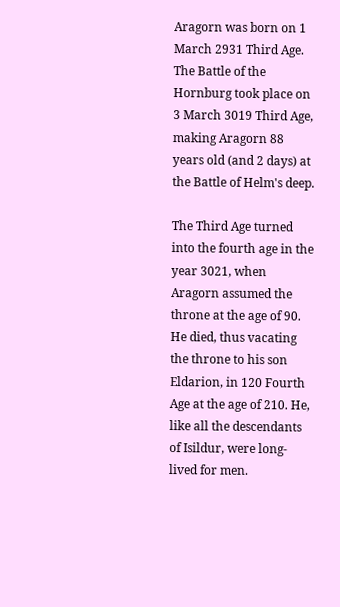Aragorn was born on 1 March 2931 Third Age. The Battle of the Hornburg took place on 3 March 3019 Third Age, making Aragorn 88 years old (and 2 days) at the Battle of Helm's deep.

The Third Age turned into the fourth age in the year 3021, when Aragorn assumed the throne at the age of 90. He died, thus vacating the throne to his son Eldarion, in 120 Fourth Age at the age of 210. He, like all the descendants of Isildur, were long-lived for men.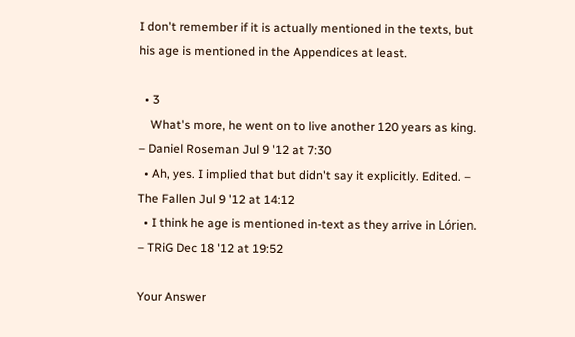I don't remember if it is actually mentioned in the texts, but his age is mentioned in the Appendices at least.

  • 3
    What's more, he went on to live another 120 years as king. – Daniel Roseman Jul 9 '12 at 7:30
  • Ah, yes. I implied that but didn't say it explicitly. Edited. – The Fallen Jul 9 '12 at 14:12
  • I think he age is mentioned in-text as they arrive in Lórien. – TRiG Dec 18 '12 at 19:52

Your Answer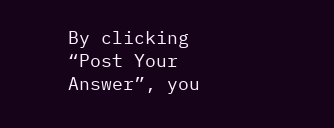By clicking “Post Your Answer”, you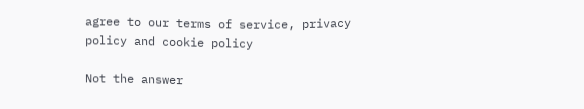agree to our terms of service, privacy policy and cookie policy

Not the answer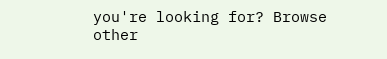you're looking for? Browse other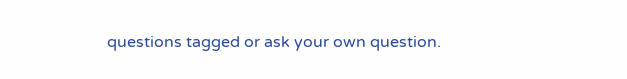questions tagged or ask your own question.